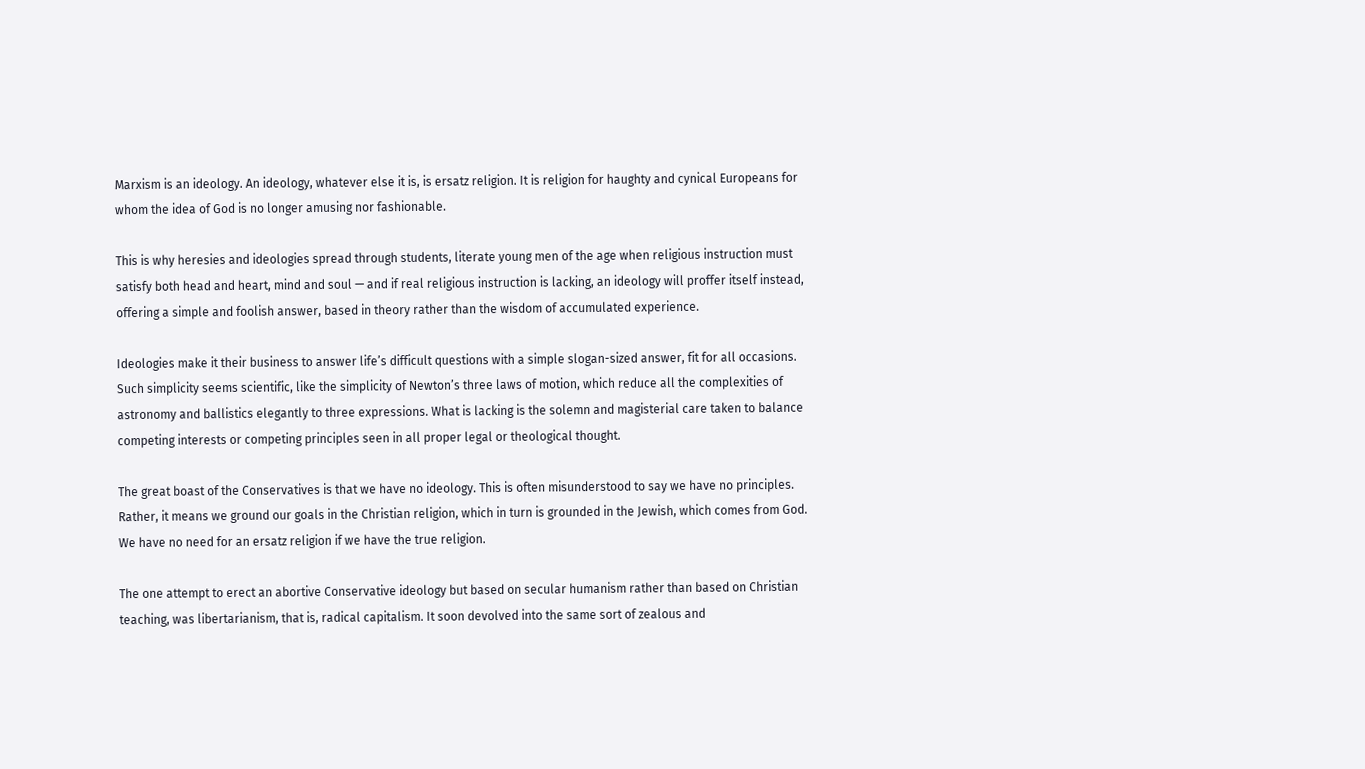Marxism is an ideology. An ideology, whatever else it is, is ersatz religion. It is religion for haughty and cynical Europeans for whom the idea of God is no longer amusing nor fashionable.

This is why heresies and ideologies spread through students, literate young men of the age when religious instruction must satisfy both head and heart, mind and soul — and if real religious instruction is lacking, an ideology will proffer itself instead, offering a simple and foolish answer, based in theory rather than the wisdom of accumulated experience.

Ideologies make it their business to answer life’s difficult questions with a simple slogan-sized answer, fit for all occasions. Such simplicity seems scientific, like the simplicity of Newton’s three laws of motion, which reduce all the complexities of astronomy and ballistics elegantly to three expressions. What is lacking is the solemn and magisterial care taken to balance competing interests or competing principles seen in all proper legal or theological thought.

The great boast of the Conservatives is that we have no ideology. This is often misunderstood to say we have no principles. Rather, it means we ground our goals in the Christian religion, which in turn is grounded in the Jewish, which comes from God. We have no need for an ersatz religion if we have the true religion.

The one attempt to erect an abortive Conservative ideology but based on secular humanism rather than based on Christian teaching, was libertarianism, that is, radical capitalism. It soon devolved into the same sort of zealous and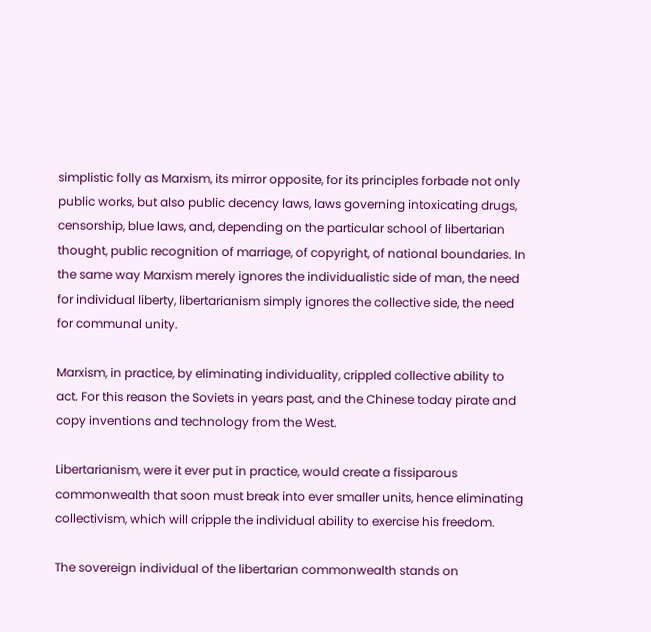simplistic folly as Marxism, its mirror opposite, for its principles forbade not only public works, but also public decency laws, laws governing intoxicating drugs, censorship, blue laws, and, depending on the particular school of libertarian thought, public recognition of marriage, of copyright, of national boundaries. In the same way Marxism merely ignores the individualistic side of man, the need for individual liberty, libertarianism simply ignores the collective side, the need for communal unity.

Marxism, in practice, by eliminating individuality, crippled collective ability to act. For this reason the Soviets in years past, and the Chinese today pirate and copy inventions and technology from the West.

Libertarianism, were it ever put in practice, would create a fissiparous commonwealth that soon must break into ever smaller units, hence eliminating collectivism, which will cripple the individual ability to exercise his freedom.

The sovereign individual of the libertarian commonwealth stands on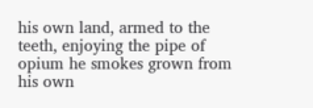his own land, armed to the teeth, enjoying the pipe of opium he smokes grown from his own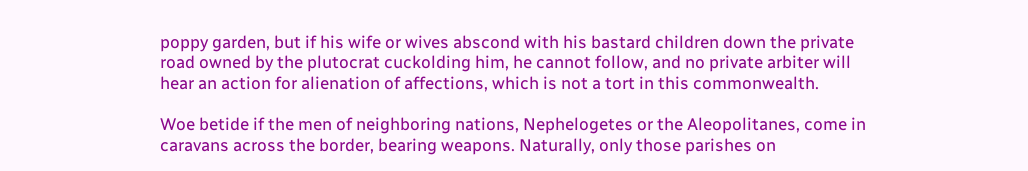poppy garden, but if his wife or wives abscond with his bastard children down the private road owned by the plutocrat cuckolding him, he cannot follow, and no private arbiter will hear an action for alienation of affections, which is not a tort in this commonwealth.

Woe betide if the men of neighboring nations, Nephelogetes or the Aleopolitanes, come in caravans across the border, bearing weapons. Naturally, only those parishes on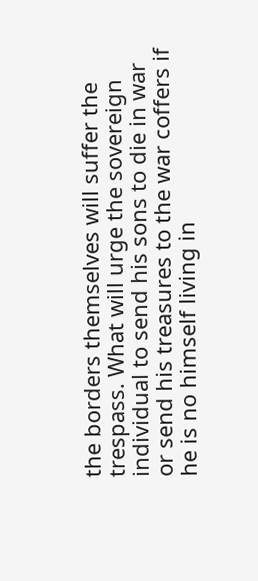the borders themselves will suffer the trespass. What will urge the sovereign individual to send his sons to die in war or send his treasures to the war coffers if he is no himself living in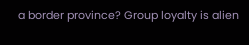a border province? Group loyalty is alien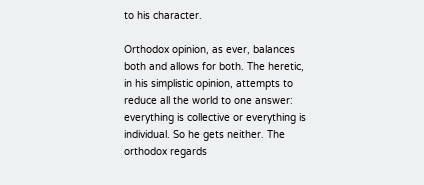to his character.

Orthodox opinion, as ever, balances both and allows for both. The heretic, in his simplistic opinion, attempts to reduce all the world to one answer: everything is collective or everything is individual. So he gets neither. The orthodox regards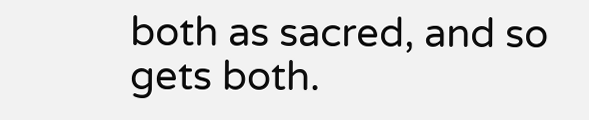both as sacred, and so gets both.